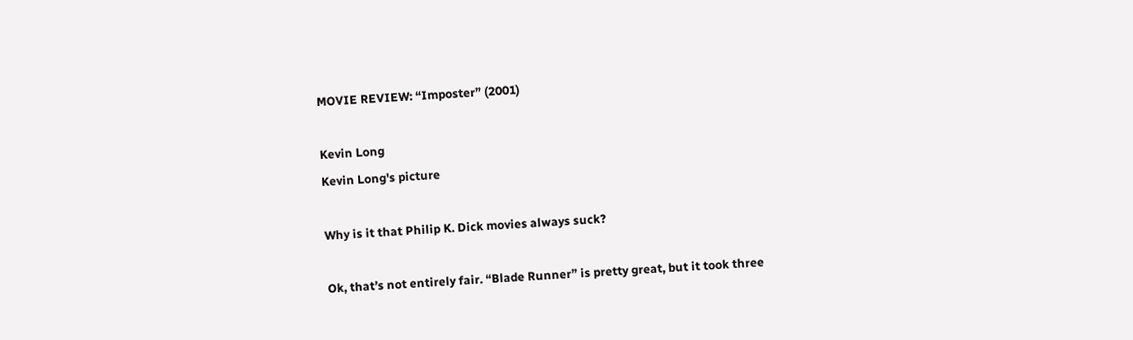MOVIE REVIEW: “Imposter” (2001)

Kevin Long
Kevin Long's picture

Why is it that Philip K. Dick movies always suck?

Ok, that’s not entirely fair. “Blade Runner” is pretty great, but it took three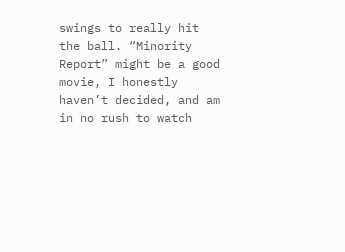swings to really hit the ball. “Minority Report” might be a good movie, I honestly haven’t decided, and am in no rush to watch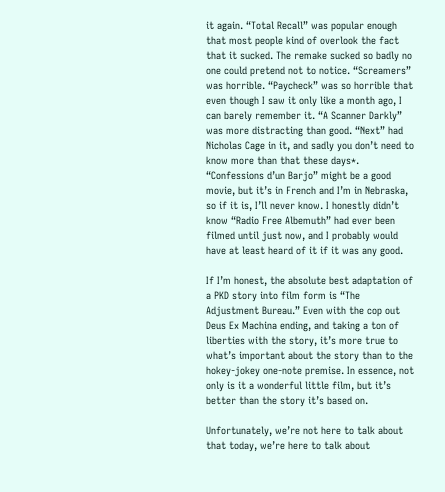it again. “Total Recall” was popular enough that most people kind of overlook the fact that it sucked. The remake sucked so badly no one could pretend not to notice. “Screamers” was horrible. “Paycheck” was so horrible that even though I saw it only like a month ago, I can barely remember it. “A Scanner Darkly” was more distracting than good. “Next” had Nicholas Cage in it, and sadly you don’t need to know more than that these days*. “Confessions d’un Barjo” might be a good movie, but it’s in French and I’m in Nebraska, so if it is, I’ll never know. I honestly didn’t know “Radio Free Albemuth” had ever been filmed until just now, and I probably would have at least heard of it if it was any good.

If I’m honest, the absolute best adaptation of a PKD story into film form is “The Adjustment Bureau.” Even with the cop out Deus Ex Machina ending, and taking a ton of liberties with the story, it’s more true to what’s important about the story than to the hokey-jokey one-note premise. In essence, not only is it a wonderful little film, but it’s better than the story it’s based on.

Unfortunately, we’re not here to talk about that today, we’re here to talk about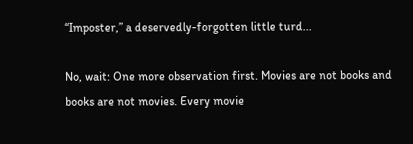“Imposter,” a deservedly-forgotten little turd...

No, wait: One more observation first. Movies are not books and books are not movies. Every movie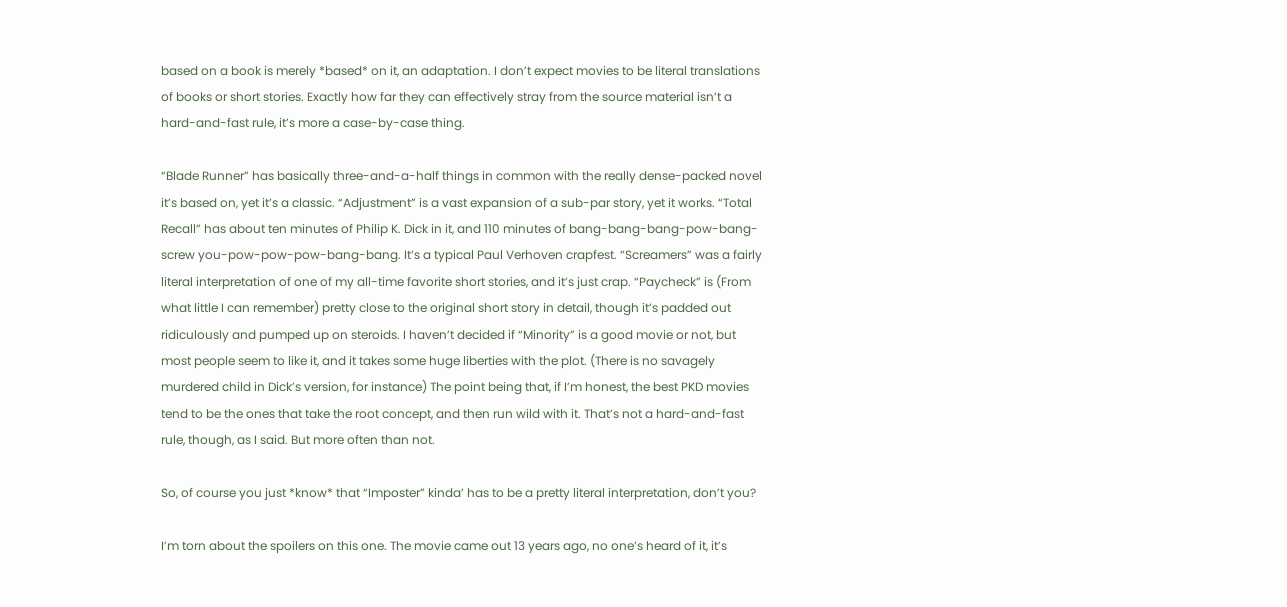based on a book is merely *based* on it, an adaptation. I don’t expect movies to be literal translations of books or short stories. Exactly how far they can effectively stray from the source material isn’t a hard-and-fast rule, it’s more a case-by-case thing.

“Blade Runner” has basically three-and-a-half things in common with the really dense-packed novel it’s based on, yet it’s a classic. “Adjustment” is a vast expansion of a sub-par story, yet it works. “Total Recall” has about ten minutes of Philip K. Dick in it, and 110 minutes of bang-bang-bang-pow-bang-screw you-pow-pow-pow-bang-bang. It’s a typical Paul Verhoven crapfest. “Screamers” was a fairly literal interpretation of one of my all-time favorite short stories, and it’s just crap. “Paycheck” is (From what little I can remember) pretty close to the original short story in detail, though it’s padded out ridiculously and pumped up on steroids. I haven’t decided if “Minority” is a good movie or not, but most people seem to like it, and it takes some huge liberties with the plot. (There is no savagely murdered child in Dick’s version, for instance) The point being that, if I’m honest, the best PKD movies tend to be the ones that take the root concept, and then run wild with it. That’s not a hard-and-fast rule, though, as I said. But more often than not.

So, of course you just *know* that “Imposter” kinda’ has to be a pretty literal interpretation, don’t you?

I’m torn about the spoilers on this one. The movie came out 13 years ago, no one’s heard of it, it’s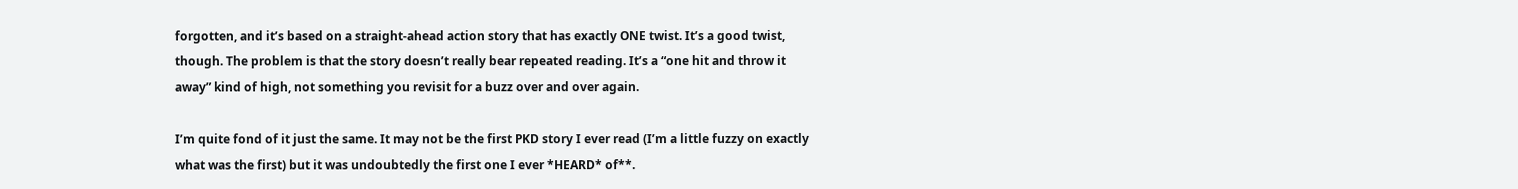forgotten, and it’s based on a straight-ahead action story that has exactly ONE twist. It’s a good twist, though. The problem is that the story doesn’t really bear repeated reading. It’s a “one hit and throw it away” kind of high, not something you revisit for a buzz over and over again.

I’m quite fond of it just the same. It may not be the first PKD story I ever read (I’m a little fuzzy on exactly what was the first) but it was undoubtedly the first one I ever *HEARD* of**.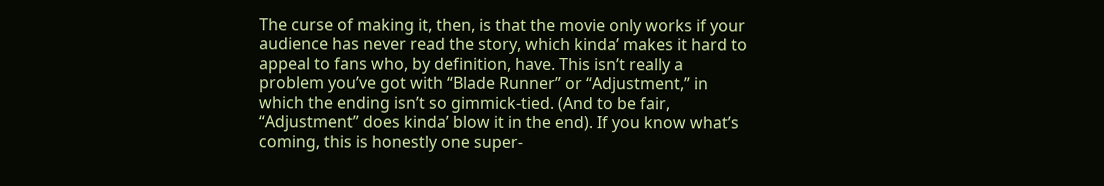The curse of making it, then, is that the movie only works if your audience has never read the story, which kinda’ makes it hard to appeal to fans who, by definition, have. This isn’t really a problem you’ve got with “Blade Runner” or “Adjustment,” in which the ending isn’t so gimmick-tied. (And to be fair, “Adjustment” does kinda’ blow it in the end). If you know what’s coming, this is honestly one super-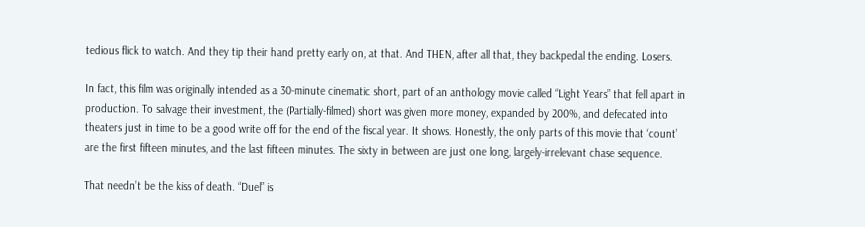tedious flick to watch. And they tip their hand pretty early on, at that. And THEN, after all that, they backpedal the ending. Losers.

In fact, this film was originally intended as a 30-minute cinematic short, part of an anthology movie called “Light Years” that fell apart in production. To salvage their investment, the (Partially-filmed) short was given more money, expanded by 200%, and defecated into theaters just in time to be a good write off for the end of the fiscal year. It shows. Honestly, the only parts of this movie that ‘count’ are the first fifteen minutes, and the last fifteen minutes. The sixty in between are just one long, largely-irrelevant chase sequence.

That needn’t be the kiss of death. “Duel” is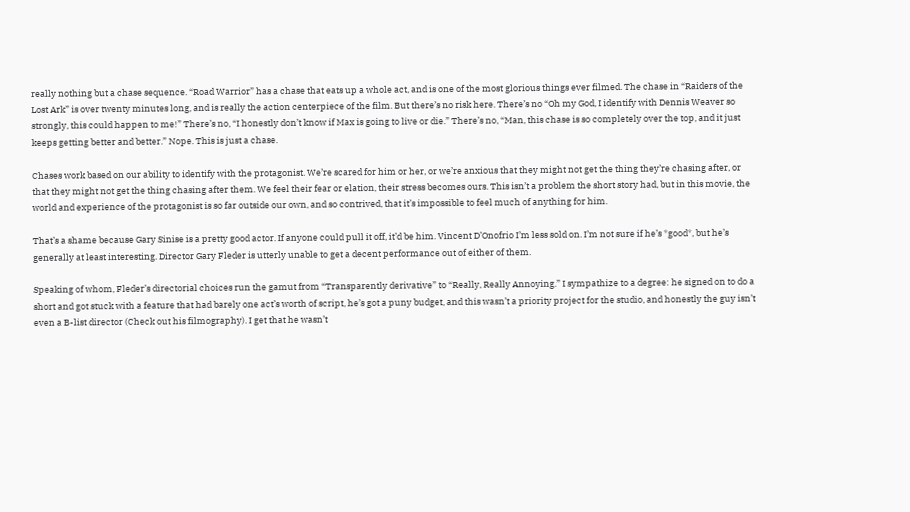really nothing but a chase sequence. “Road Warrior” has a chase that eats up a whole act, and is one of the most glorious things ever filmed. The chase in “Raiders of the Lost Ark” is over twenty minutes long, and is really the action centerpiece of the film. But there’s no risk here. There’s no “Oh my God, I identify with Dennis Weaver so strongly, this could happen to me!” There’s no, “I honestly don’t know if Max is going to live or die.” There’s no, “Man, this chase is so completely over the top, and it just keeps getting better and better.” Nope. This is just a chase.

Chases work based on our ability to identify with the protagonist. We’re scared for him or her, or we’re anxious that they might not get the thing they’re chasing after, or that they might not get the thing chasing after them. We feel their fear or elation, their stress becomes ours. This isn’t a problem the short story had, but in this movie, the world and experience of the protagonist is so far outside our own, and so contrived, that it’s impossible to feel much of anything for him.

That’s a shame because Gary Sinise is a pretty good actor. If anyone could pull it off, it’d be him. Vincent D’Onofrio I’m less sold on. I’m not sure if he’s *good*, but he’s generally at least interesting. Director Gary Fleder is utterly unable to get a decent performance out of either of them.

Speaking of whom, Fleder’s directorial choices run the gamut from “Transparently derivative” to “Really, Really Annoying.” I sympathize to a degree: he signed on to do a short and got stuck with a feature that had barely one act’s worth of script, he’s got a puny budget, and this wasn’t a priority project for the studio, and honestly the guy isn’t even a B-list director (Check out his filmography). I get that he wasn’t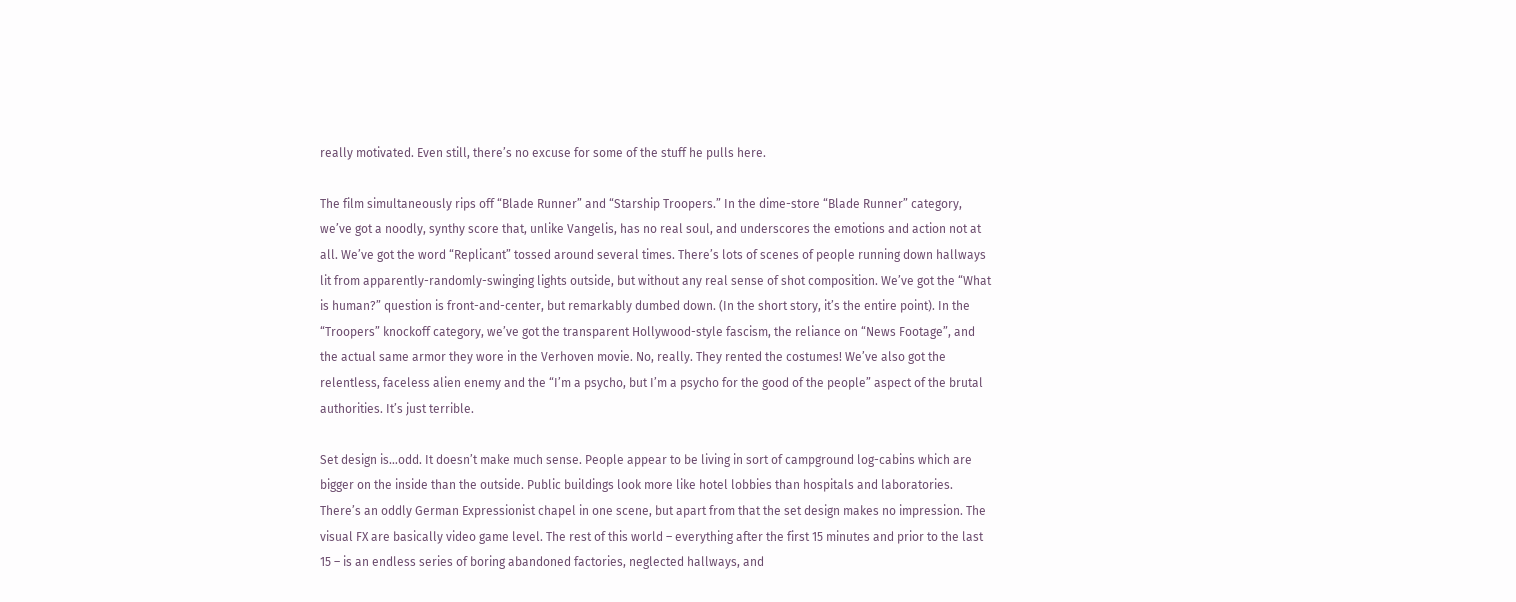really motivated. Even still, there’s no excuse for some of the stuff he pulls here.

The film simultaneously rips off “Blade Runner” and “Starship Troopers.” In the dime-store “Blade Runner” category, we’ve got a noodly, synthy score that, unlike Vangelis, has no real soul, and underscores the emotions and action not at all. We’ve got the word “Replicant” tossed around several times. There’s lots of scenes of people running down hallways lit from apparently-randomly-swinging lights outside, but without any real sense of shot composition. We’ve got the “What is human?” question is front-and-center, but remarkably dumbed down. (In the short story, it’s the entire point). In the “Troopers” knockoff category, we’ve got the transparent Hollywood-style fascism, the reliance on “News Footage”, and the actual same armor they wore in the Verhoven movie. No, really. They rented the costumes! We’ve also got the relentless, faceless alien enemy and the “I’m a psycho, but I’m a psycho for the good of the people” aspect of the brutal authorities. It’s just terrible.

Set design is…odd. It doesn’t make much sense. People appear to be living in sort of campground log-cabins which are bigger on the inside than the outside. Public buildings look more like hotel lobbies than hospitals and laboratories. There’s an oddly German Expressionist chapel in one scene, but apart from that the set design makes no impression. The visual FX are basically video game level. The rest of this world – everything after the first 15 minutes and prior to the last 15 – is an endless series of boring abandoned factories, neglected hallways, and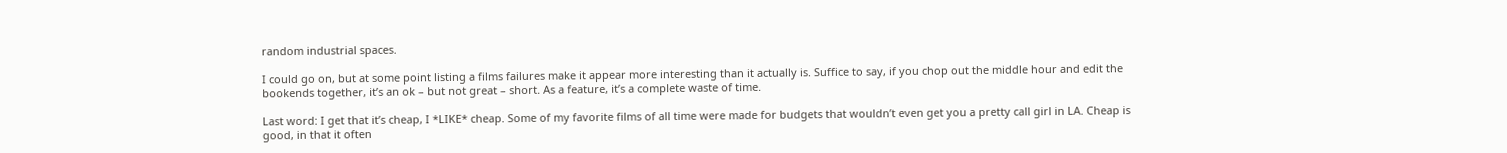random industrial spaces.

I could go on, but at some point listing a films failures make it appear more interesting than it actually is. Suffice to say, if you chop out the middle hour and edit the bookends together, it’s an ok – but not great – short. As a feature, it’s a complete waste of time.

Last word: I get that it’s cheap, I *LIKE* cheap. Some of my favorite films of all time were made for budgets that wouldn’t even get you a pretty call girl in LA. Cheap is good, in that it often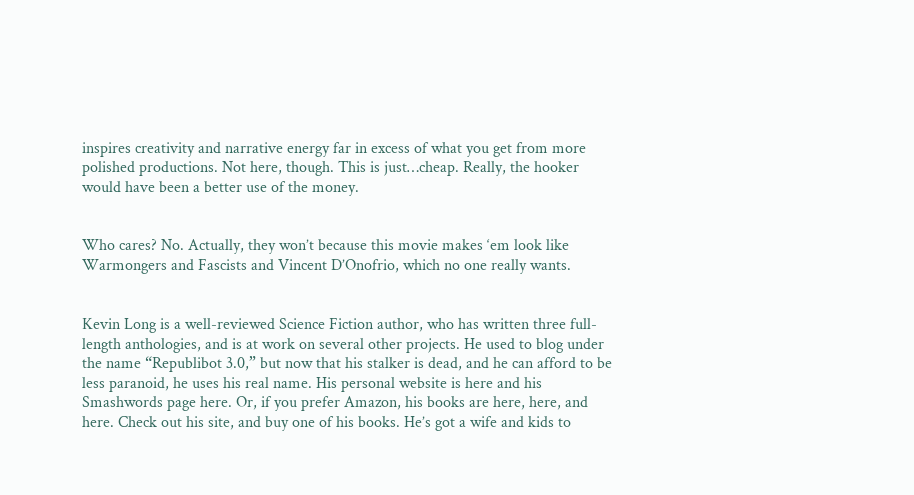inspires creativity and narrative energy far in excess of what you get from more polished productions. Not here, though. This is just…cheap. Really, the hooker would have been a better use of the money.


Who cares? No. Actually, they won’t because this movie makes ‘em look like Warmongers and Fascists and Vincent D’Onofrio, which no one really wants.


Kevin Long is a well-reviewed Science Fiction author, who has written three full-length anthologies, and is at work on several other projects. He used to blog under the name “Republibot 3.0,” but now that his stalker is dead, and he can afford to be less paranoid, he uses his real name. His personal website is here and his Smashwords page here. Or, if you prefer Amazon, his books are here, here, and here. Check out his site, and buy one of his books. He’s got a wife and kids to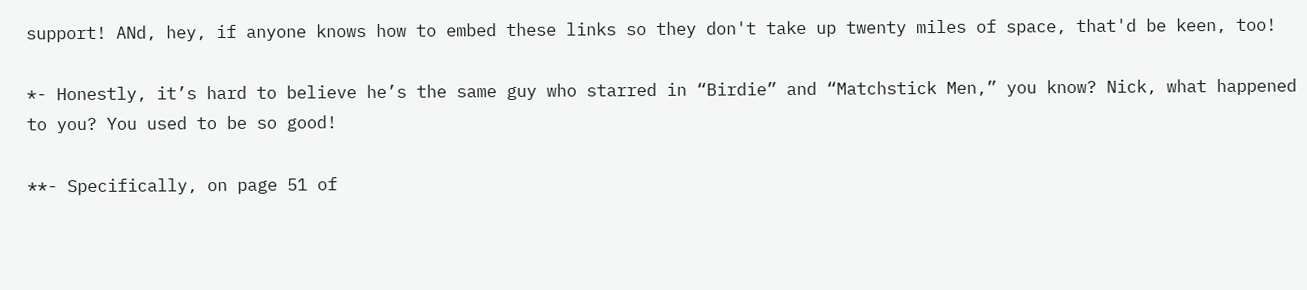support! ANd, hey, if anyone knows how to embed these links so they don't take up twenty miles of space, that'd be keen, too!

*- Honestly, it’s hard to believe he’s the same guy who starred in “Birdie” and “Matchstick Men,” you know? Nick, what happened to you? You used to be so good!

**- Specifically, on page 51 of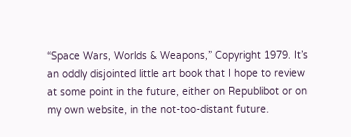“Space Wars, Worlds & Weapons,” Copyright 1979. It’s an oddly disjointed little art book that I hope to review at some point in the future, either on Republibot or on my own website, in the not-too-distant future.